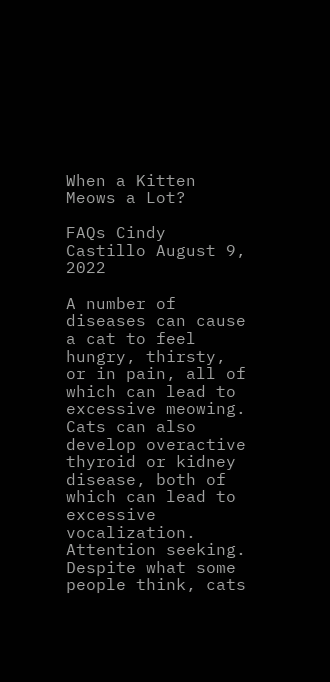When a Kitten Meows a Lot?

FAQs Cindy Castillo August 9, 2022

A number of diseases can cause a cat to feel hungry, thirsty, or in pain, all of which can lead to excessive meowing. Cats can also develop overactive thyroid or kidney disease, both of which can lead to excessive vocalization. Attention seeking. Despite what some people think, cats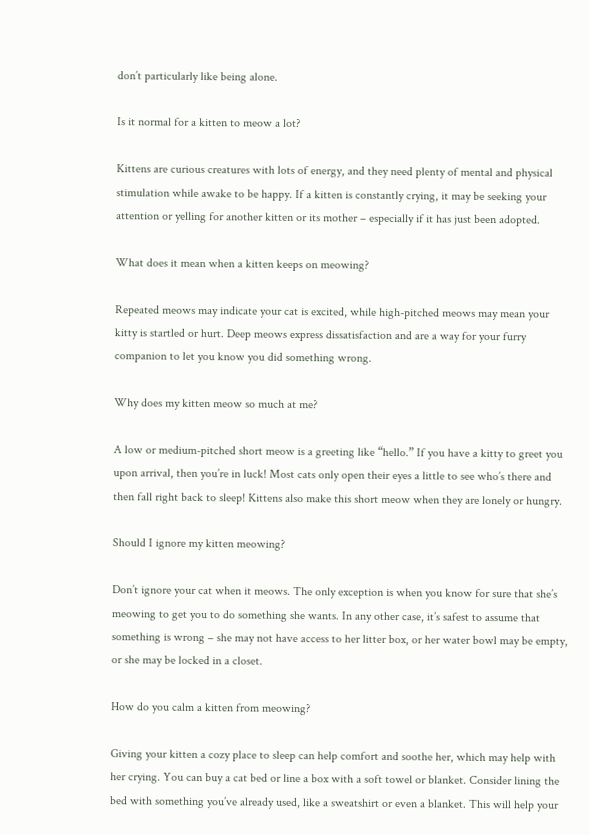don’t particularly like being alone.

Is it normal for a kitten to meow a lot?

Kittens are curious creatures with lots of energy, and they need plenty of mental and physical stimulation while awake to be happy. If a kitten is constantly crying, it may be seeking your attention or yelling for another kitten or its mother – especially if it has just been adopted.

What does it mean when a kitten keeps on meowing?

Repeated meows may indicate your cat is excited, while high-pitched meows may mean your kitty is startled or hurt. Deep meows express dissatisfaction and are a way for your furry companion to let you know you did something wrong.

Why does my kitten meow so much at me?

A low or medium-pitched short meow is a greeting like “hello.” If you have a kitty to greet you upon arrival, then you’re in luck! Most cats only open their eyes a little to see who’s there and then fall right back to sleep! Kittens also make this short meow when they are lonely or hungry.

Should I ignore my kitten meowing?

Don’t ignore your cat when it meows. The only exception is when you know for sure that she’s meowing to get you to do something she wants. In any other case, it’s safest to assume that something is wrong – she may not have access to her litter box, or her water bowl may be empty, or she may be locked in a closet.

How do you calm a kitten from meowing?

Giving your kitten a cozy place to sleep can help comfort and soothe her, which may help with her crying. You can buy a cat bed or line a box with a soft towel or blanket. Consider lining the bed with something you’ve already used, like a sweatshirt or even a blanket. This will help your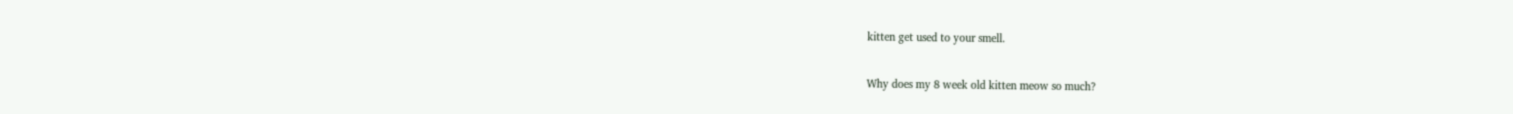kitten get used to your smell.

Why does my 8 week old kitten meow so much?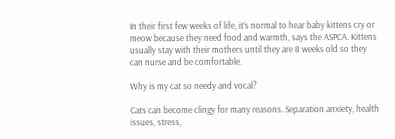In their first few weeks of life, it’s normal to hear baby kittens cry or meow because they need food and warmth, says the ASPCA. Kittens usually stay with their mothers until they are 8 weeks old so they can nurse and be comfortable.

Why is my cat so needy and vocal?

Cats can become clingy for many reasons. Separation anxiety, health issues, stress,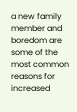a new family member and boredom are some of the most common reasons for increased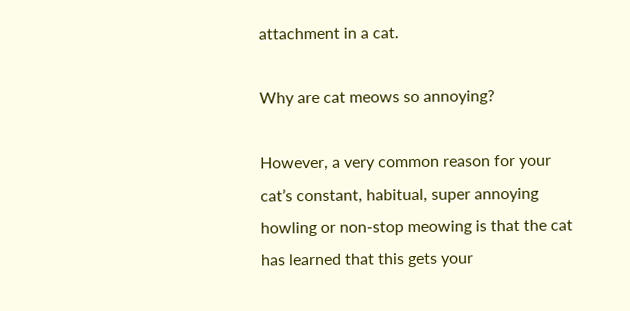attachment in a cat.

Why are cat meows so annoying?

However, a very common reason for your cat’s constant, habitual, super annoying howling or non-stop meowing is that the cat has learned that this gets your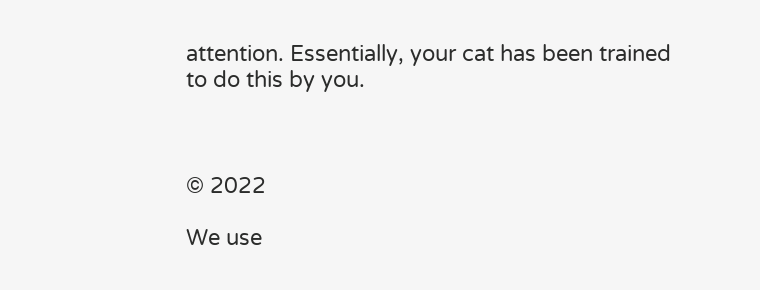attention. Essentially, your cat has been trained to do this by you.



© 2022

We use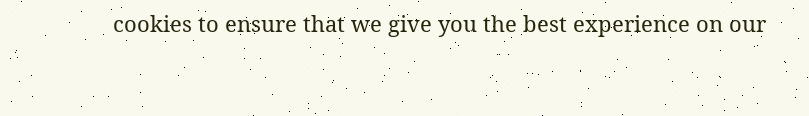cookies to ensure that we give you the best experience on our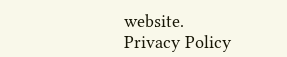website.
Privacy Policy